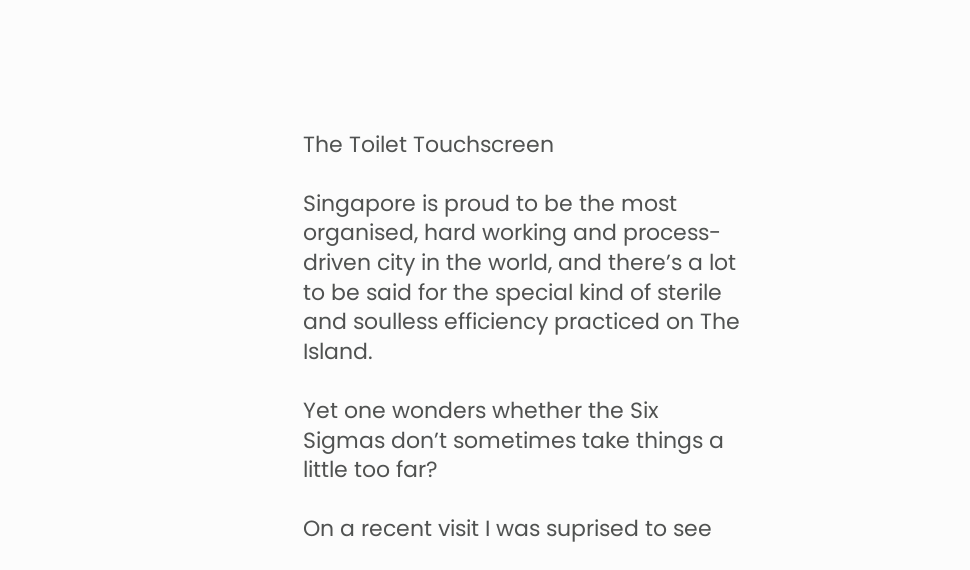The Toilet Touchscreen

Singapore is proud to be the most organised, hard working and process-driven city in the world, and there’s a lot to be said for the special kind of sterile and soulless efficiency practiced on The Island.

Yet one wonders whether the Six Sigmas don’t sometimes take things a little too far?

On a recent visit I was suprised to see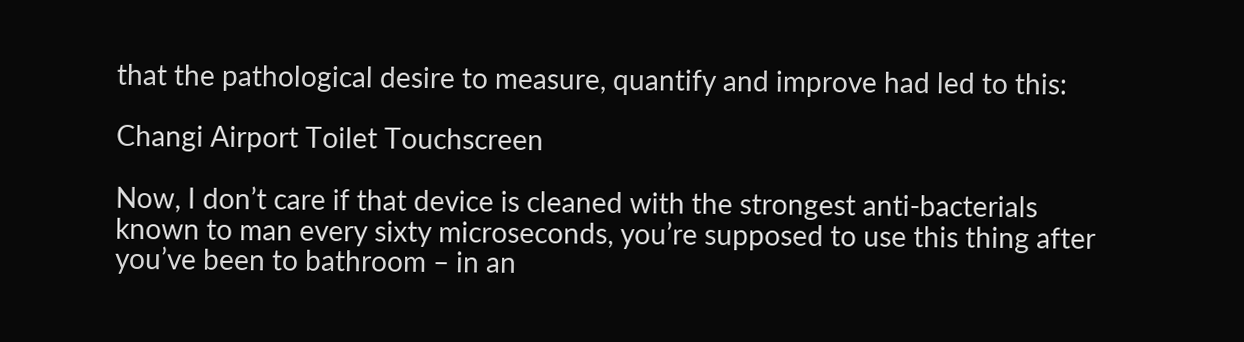that the pathological desire to measure, quantify and improve had led to this:

Changi Airport Toilet Touchscreen

Now, I don’t care if that device is cleaned with the strongest anti-bacterials known to man every sixty microseconds, you’re supposed to use this thing after you’ve been to bathroom – in an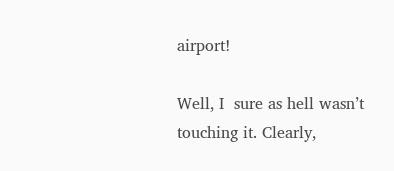airport!

Well, I  sure as hell wasn’t touching it. Clearly,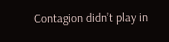Contagion didn’t play in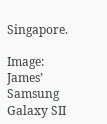Singapore.

Image: James’ Samsung Galaxy SII